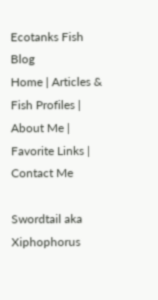Ecotanks Fish Blog
Home | Articles & Fish Profiles | About Me | Favorite Links | Contact Me

Swordtail aka Xiphophorus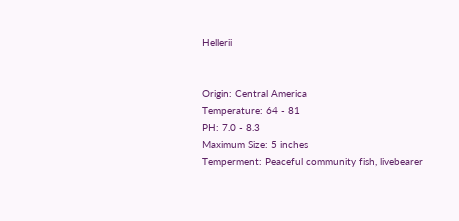Hellerii


Origin: Central America
Temperature: 64 - 81
PH: 7.0 - 8.3
Maximum Size: 5 inches
Temperment: Peaceful community fish, livebearer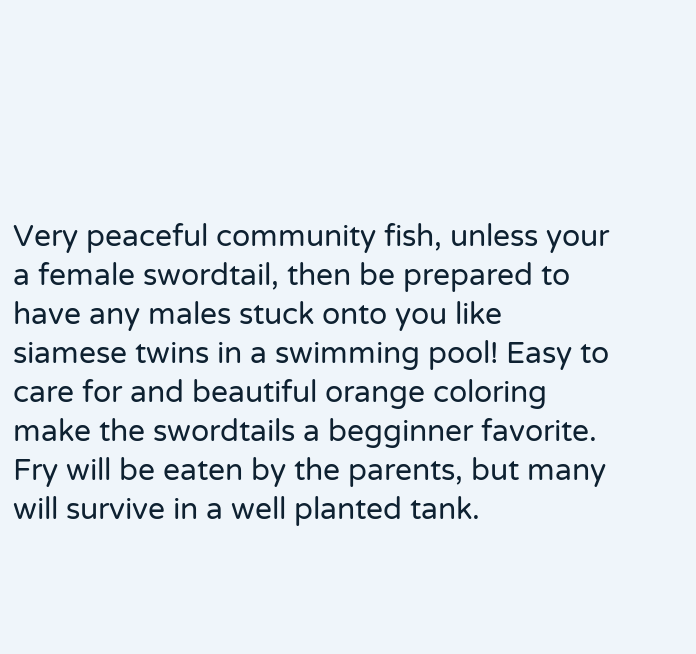Very peaceful community fish, unless your a female swordtail, then be prepared to have any males stuck onto you like siamese twins in a swimming pool! Easy to care for and beautiful orange coloring make the swordtails a begginner favorite. Fry will be eaten by the parents, but many will survive in a well planted tank.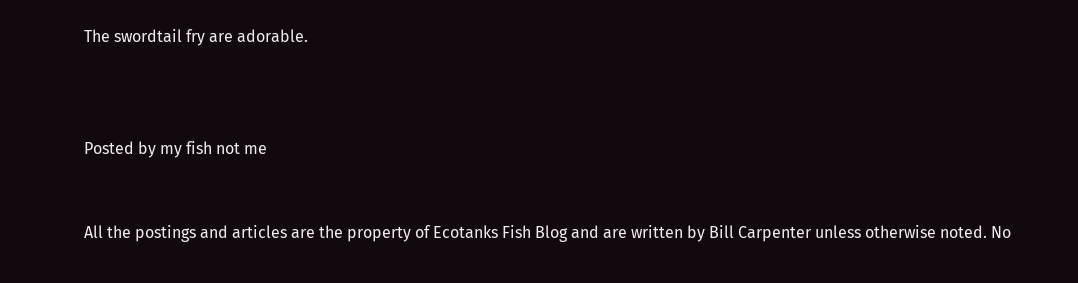The swordtail fry are adorable.



Posted by my fish not me


All the postings and articles are the property of Ecotanks Fish Blog and are written by Bill Carpenter unless otherwise noted. No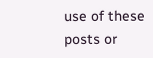use of these posts or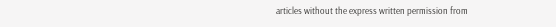articles without the express written permission from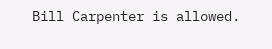Bill Carpenter is allowed.